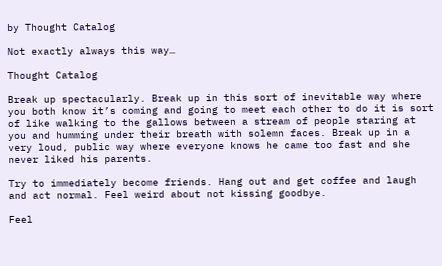by Thought Catalog

Not exactly always this way…

Thought Catalog

Break up spectacularly. Break up in this sort of inevitable way where you both know it’s coming and going to meet each other to do it is sort of like walking to the gallows between a stream of people staring at you and humming under their breath with solemn faces. Break up in a very loud, public way where everyone knows he came too fast and she never liked his parents.

Try to immediately become friends. Hang out and get coffee and laugh and act normal. Feel weird about not kissing goodbye.

Feel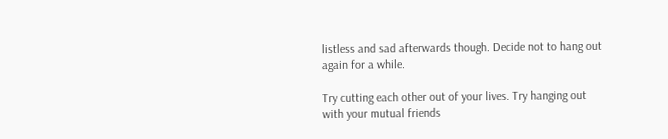listless and sad afterwards though. Decide not to hang out again for a while.

Try cutting each other out of your lives. Try hanging out with your mutual friends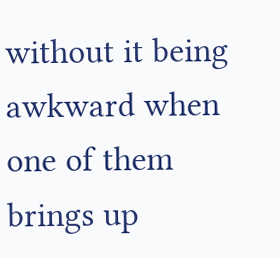without it being awkward when one of them brings up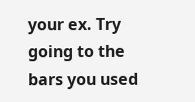your ex. Try going to the bars you used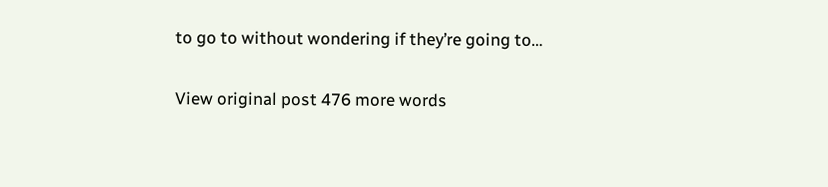to go to without wondering if they’re going to…

View original post 476 more words